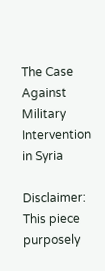The Case Against Military Intervention in Syria

Disclaimer: This piece purposely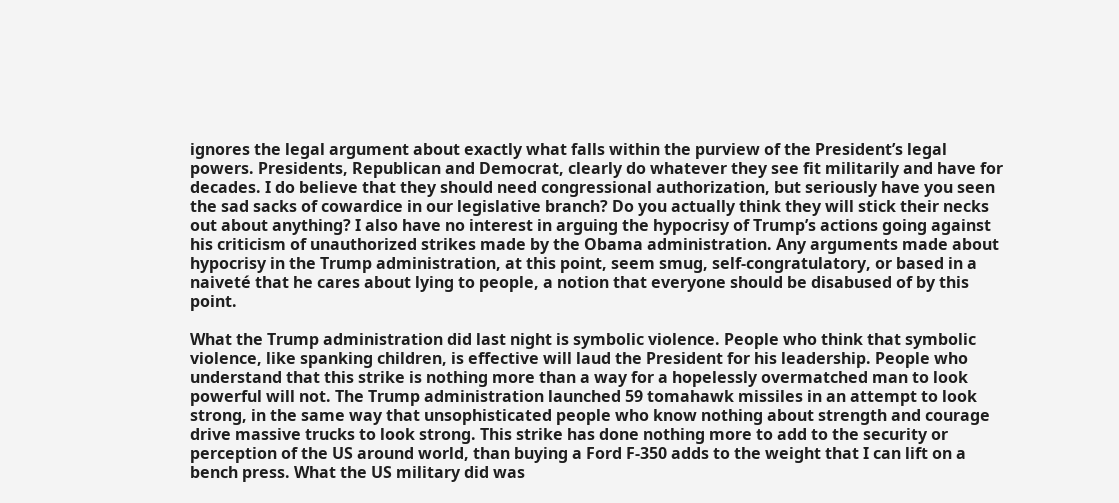ignores the legal argument about exactly what falls within the purview of the President’s legal powers. Presidents, Republican and Democrat, clearly do whatever they see fit militarily and have for decades. I do believe that they should need congressional authorization, but seriously have you seen the sad sacks of cowardice in our legislative branch? Do you actually think they will stick their necks out about anything? I also have no interest in arguing the hypocrisy of Trump’s actions going against his criticism of unauthorized strikes made by the Obama administration. Any arguments made about hypocrisy in the Trump administration, at this point, seem smug, self-congratulatory, or based in a naiveté that he cares about lying to people, a notion that everyone should be disabused of by this point.

What the Trump administration did last night is symbolic violence. People who think that symbolic violence, like spanking children, is effective will laud the President for his leadership. People who understand that this strike is nothing more than a way for a hopelessly overmatched man to look powerful will not. The Trump administration launched 59 tomahawk missiles in an attempt to look strong, in the same way that unsophisticated people who know nothing about strength and courage drive massive trucks to look strong. This strike has done nothing more to add to the security or perception of the US around world, than buying a Ford F-350 adds to the weight that I can lift on a bench press. What the US military did was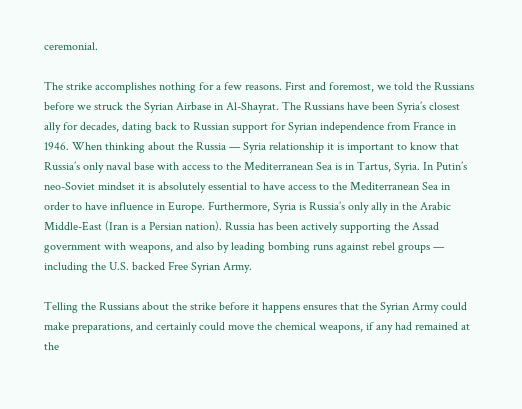ceremonial.

The strike accomplishes nothing for a few reasons. First and foremost, we told the Russians before we struck the Syrian Airbase in Al-Shayrat. The Russians have been Syria’s closest ally for decades, dating back to Russian support for Syrian independence from France in 1946. When thinking about the Russia — Syria relationship it is important to know that Russia’s only naval base with access to the Mediterranean Sea is in Tartus, Syria. In Putin’s neo-Soviet mindset it is absolutely essential to have access to the Mediterranean Sea in order to have influence in Europe. Furthermore, Syria is Russia’s only ally in the Arabic Middle-East (Iran is a Persian nation). Russia has been actively supporting the Assad government with weapons, and also by leading bombing runs against rebel groups — including the U.S. backed Free Syrian Army.

Telling the Russians about the strike before it happens ensures that the Syrian Army could make preparations, and certainly could move the chemical weapons, if any had remained at the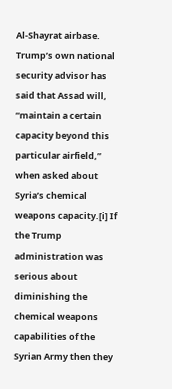Al-Shayrat airbase. Trump’s own national security advisor has said that Assad will, “maintain a certain capacity beyond this particular airfield,” when asked about Syria’s chemical weapons capacity.[i] If the Trump administration was serious about diminishing the chemical weapons capabilities of the Syrian Army then they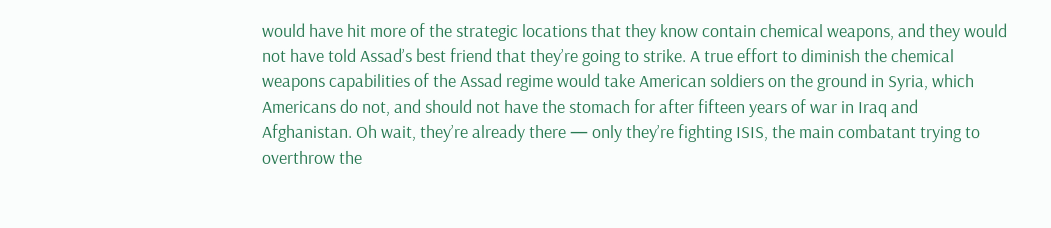would have hit more of the strategic locations that they know contain chemical weapons, and they would not have told Assad’s best friend that they’re going to strike. A true effort to diminish the chemical weapons capabilities of the Assad regime would take American soldiers on the ground in Syria, which Americans do not, and should not have the stomach for after fifteen years of war in Iraq and Afghanistan. Oh wait, they’re already there — only they’re fighting ISIS, the main combatant trying to overthrow the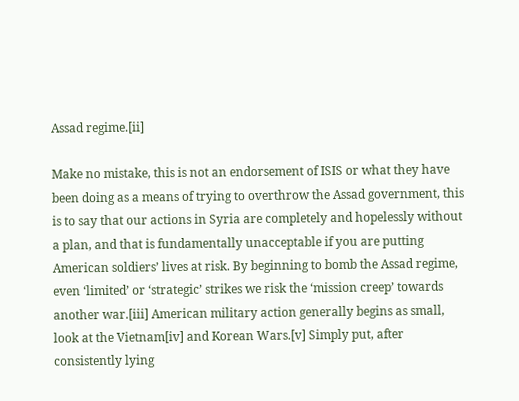Assad regime.[ii]

Make no mistake, this is not an endorsement of ISIS or what they have been doing as a means of trying to overthrow the Assad government, this is to say that our actions in Syria are completely and hopelessly without a plan, and that is fundamentally unacceptable if you are putting American soldiers’ lives at risk. By beginning to bomb the Assad regime, even ‘limited’ or ‘strategic’ strikes we risk the ‘mission creep’ towards another war.[iii] American military action generally begins as small, look at the Vietnam[iv] and Korean Wars.[v] Simply put, after consistently lying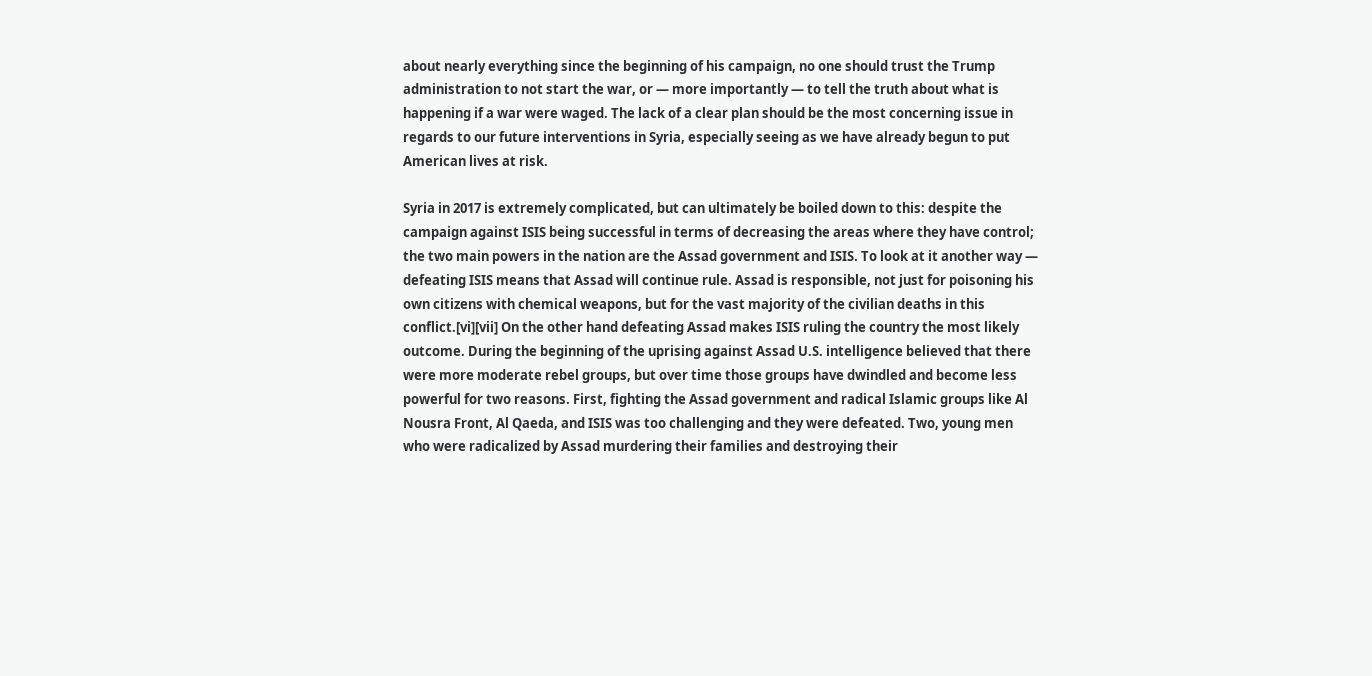about nearly everything since the beginning of his campaign, no one should trust the Trump administration to not start the war, or — more importantly — to tell the truth about what is happening if a war were waged. The lack of a clear plan should be the most concerning issue in regards to our future interventions in Syria, especially seeing as we have already begun to put American lives at risk.

Syria in 2017 is extremely complicated, but can ultimately be boiled down to this: despite the campaign against ISIS being successful in terms of decreasing the areas where they have control; the two main powers in the nation are the Assad government and ISIS. To look at it another way — defeating ISIS means that Assad will continue rule. Assad is responsible, not just for poisoning his own citizens with chemical weapons, but for the vast majority of the civilian deaths in this conflict.[vi][vii] On the other hand defeating Assad makes ISIS ruling the country the most likely outcome. During the beginning of the uprising against Assad U.S. intelligence believed that there were more moderate rebel groups, but over time those groups have dwindled and become less powerful for two reasons. First, fighting the Assad government and radical Islamic groups like Al Nousra Front, Al Qaeda, and ISIS was too challenging and they were defeated. Two, young men who were radicalized by Assad murdering their families and destroying their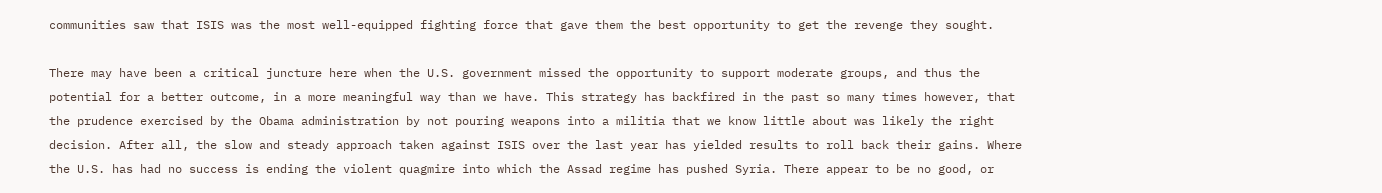communities saw that ISIS was the most well-equipped fighting force that gave them the best opportunity to get the revenge they sought.

There may have been a critical juncture here when the U.S. government missed the opportunity to support moderate groups, and thus the potential for a better outcome, in a more meaningful way than we have. This strategy has backfired in the past so many times however, that the prudence exercised by the Obama administration by not pouring weapons into a militia that we know little about was likely the right decision. After all, the slow and steady approach taken against ISIS over the last year has yielded results to roll back their gains. Where the U.S. has had no success is ending the violent quagmire into which the Assad regime has pushed Syria. There appear to be no good, or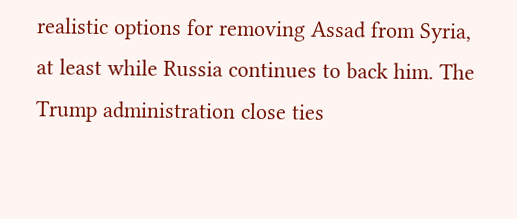realistic options for removing Assad from Syria, at least while Russia continues to back him. The Trump administration close ties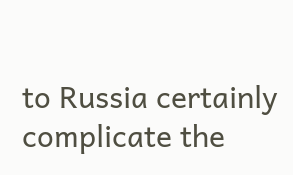to Russia certainly complicate the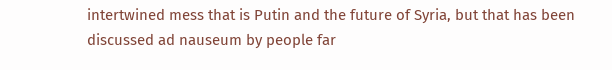intertwined mess that is Putin and the future of Syria, but that has been discussed ad nauseum by people far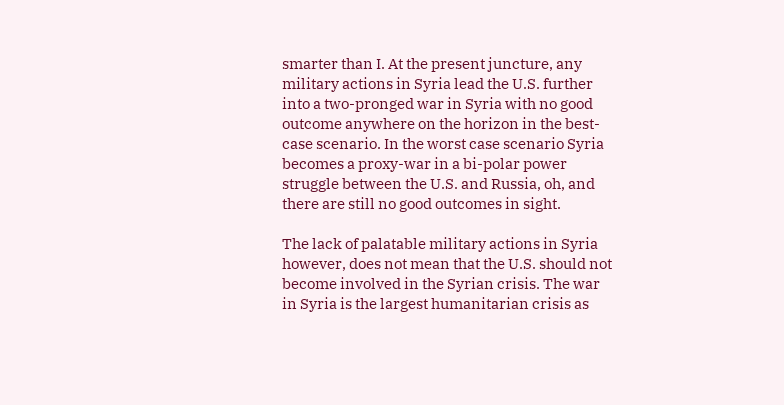smarter than I. At the present juncture, any military actions in Syria lead the U.S. further into a two-pronged war in Syria with no good outcome anywhere on the horizon in the best-case scenario. In the worst case scenario Syria becomes a proxy-war in a bi-polar power struggle between the U.S. and Russia, oh, and there are still no good outcomes in sight.

The lack of palatable military actions in Syria however, does not mean that the U.S. should not become involved in the Syrian crisis. The war in Syria is the largest humanitarian crisis as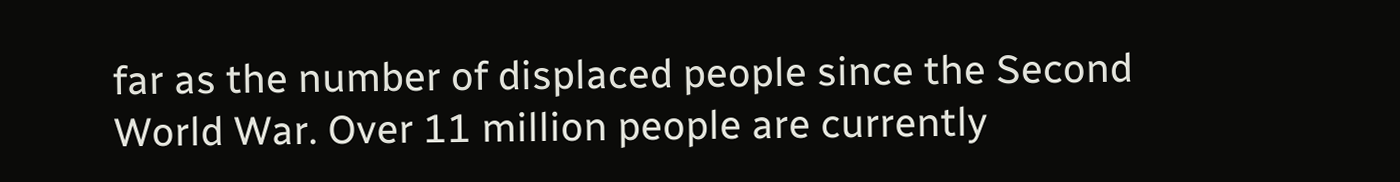far as the number of displaced people since the Second World War. Over 11 million people are currently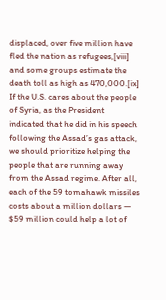displaced, over five million have fled the nation as refugees,[viii] and some groups estimate the death toll as high as 470,000.[ix] If the U.S. cares about the people of Syria, as the President indicated that he did in his speech following the Assad’s gas attack, we should prioritize helping the people that are running away from the Assad regime. After all, each of the 59 tomahawk missiles costs about a million dollars — $59 million could help a lot of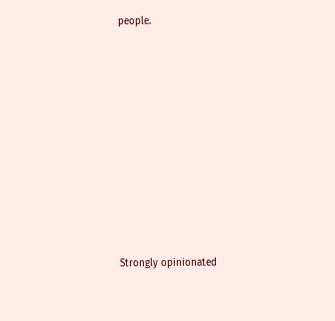people.










Strongly opinionated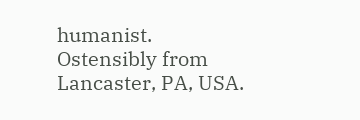humanist. Ostensibly from Lancaster, PA, USA.